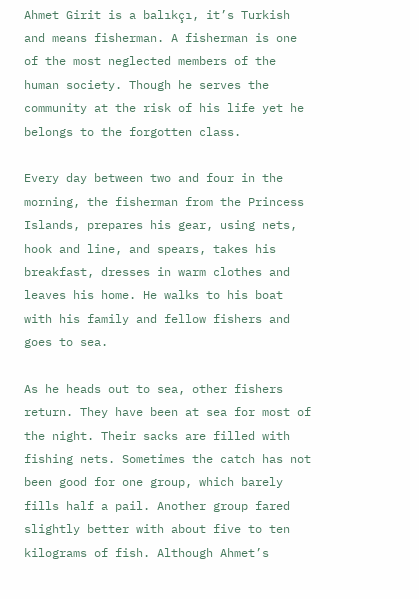Ahmet Girit is a balıkçı, it’s Turkish and means fisherman. A fisherman is one of the most neglected members of the human society. Though he serves the community at the risk of his life yet he belongs to the forgotten class.

Every day between two and four in the morning, the fisherman from the Princess Islands, prepares his gear, using nets, hook and line, and spears, takes his breakfast, dresses in warm clothes and leaves his home. He walks to his boat with his family and fellow fishers and goes to sea.

As he heads out to sea, other fishers return. They have been at sea for most of the night. Their sacks are filled with fishing nets. Sometimes the catch has not been good for one group, which barely fills half a pail. Another group fared slightly better with about five to ten kilograms of fish. Although Ahmet’s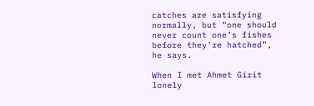catches are satisfying normally, but “one should never count one’s fishes before they’re hatched”, he says.

When I met Ahmet Girit lonely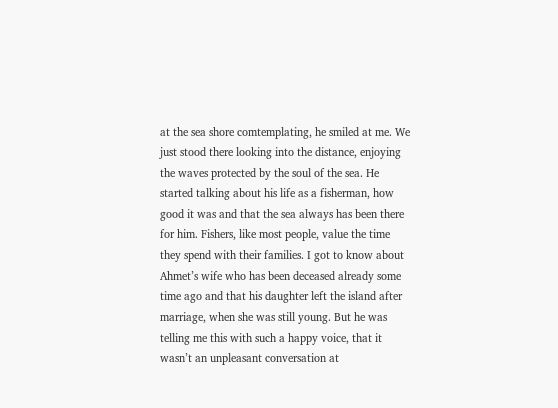at the sea shore comtemplating, he smiled at me. We just stood there looking into the distance, enjoying the waves protected by the soul of the sea. He started talking about his life as a fisherman, how good it was and that the sea always has been there for him. Fishers, like most people, value the time they spend with their families. I got to know about Ahmet’s wife who has been deceased already some time ago and that his daughter left the island after marriage, when she was still young. But he was telling me this with such a happy voice, that it wasn’t an unpleasant conversation at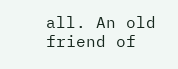all. An old friend of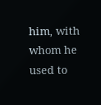him, with whom he used to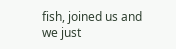fish, joined us and we just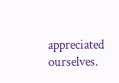appreciated ourselves.